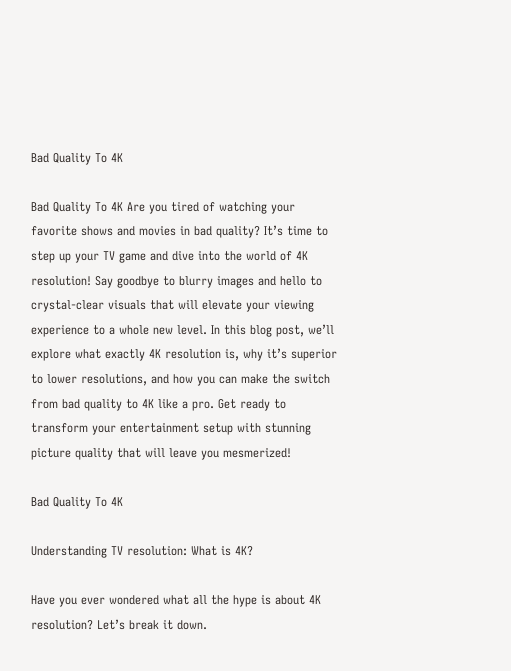Bad Quality To 4K

Bad Quality To 4K Are you tired of watching your favorite shows and movies in bad quality? It’s time to step up your TV game and dive into the world of 4K resolution! Say goodbye to blurry images and hello to crystal-clear visuals that will elevate your viewing experience to a whole new level. In this blog post, we’ll explore what exactly 4K resolution is, why it’s superior to lower resolutions, and how you can make the switch from bad quality to 4K like a pro. Get ready to transform your entertainment setup with stunning picture quality that will leave you mesmerized!

Bad Quality To 4K

Understanding TV resolution: What is 4K?

Have you ever wondered what all the hype is about 4K resolution? Let’s break it down.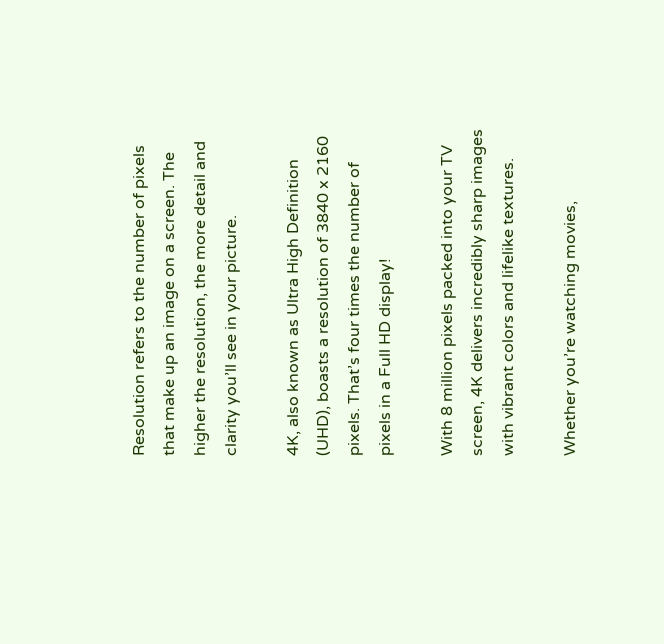Resolution refers to the number of pixels that make up an image on a screen. The higher the resolution, the more detail and clarity you’ll see in your picture.

4K, also known as Ultra High Definition (UHD), boasts a resolution of 3840 x 2160 pixels. That’s four times the number of pixels in a Full HD display!

With 8 million pixels packed into your TV screen, 4K delivers incredibly sharp images with vibrant colors and lifelike textures.

Whether you’re watching movies,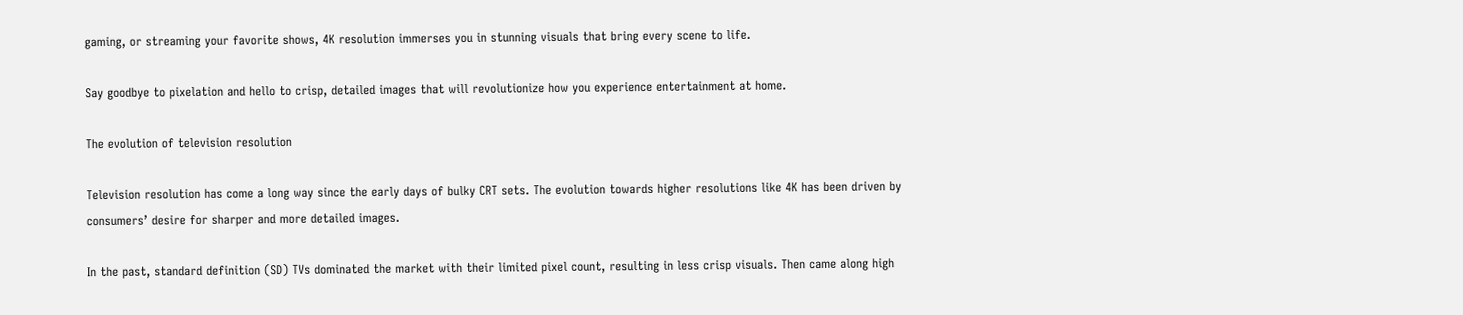gaming, or streaming your favorite shows, 4K resolution immerses you in stunning visuals that bring every scene to life.

Say goodbye to pixelation and hello to crisp, detailed images that will revolutionize how you experience entertainment at home.

The evolution of television resolution

Television resolution has come a long way since the early days of bulky CRT sets. The evolution towards higher resolutions like 4K has been driven by consumers’ desire for sharper and more detailed images.

In the past, standard definition (SD) TVs dominated the market with their limited pixel count, resulting in less crisp visuals. Then came along high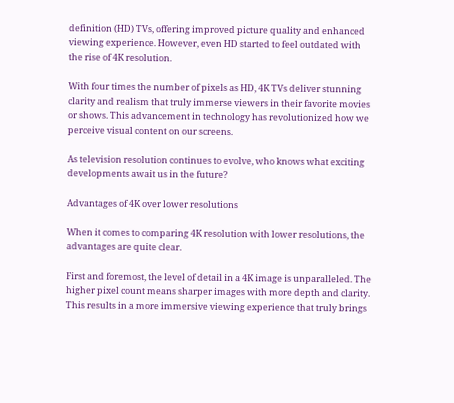definition (HD) TVs, offering improved picture quality and enhanced viewing experience. However, even HD started to feel outdated with the rise of 4K resolution.

With four times the number of pixels as HD, 4K TVs deliver stunning clarity and realism that truly immerse viewers in their favorite movies or shows. This advancement in technology has revolutionized how we perceive visual content on our screens.

As television resolution continues to evolve, who knows what exciting developments await us in the future?

Advantages of 4K over lower resolutions

When it comes to comparing 4K resolution with lower resolutions, the advantages are quite clear.

First and foremost, the level of detail in a 4K image is unparalleled. The higher pixel count means sharper images with more depth and clarity. This results in a more immersive viewing experience that truly brings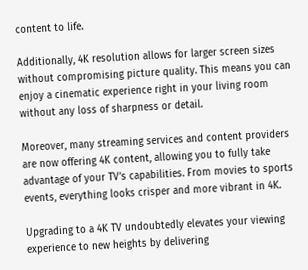content to life.

Additionally, 4K resolution allows for larger screen sizes without compromising picture quality. This means you can enjoy a cinematic experience right in your living room without any loss of sharpness or detail.

Moreover, many streaming services and content providers are now offering 4K content, allowing you to fully take advantage of your TV’s capabilities. From movies to sports events, everything looks crisper and more vibrant in 4K.

Upgrading to a 4K TV undoubtedly elevates your viewing experience to new heights by delivering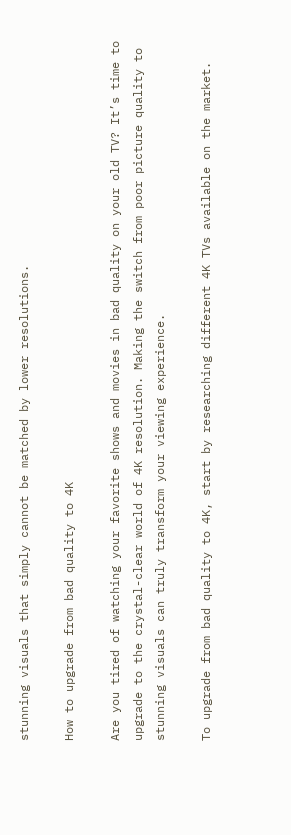stunning visuals that simply cannot be matched by lower resolutions.

How to upgrade from bad quality to 4K

Are you tired of watching your favorite shows and movies in bad quality on your old TV? It’s time to upgrade to the crystal-clear world of 4K resolution. Making the switch from poor picture quality to stunning visuals can truly transform your viewing experience.

To upgrade from bad quality to 4K, start by researching different 4K TVs available on the market.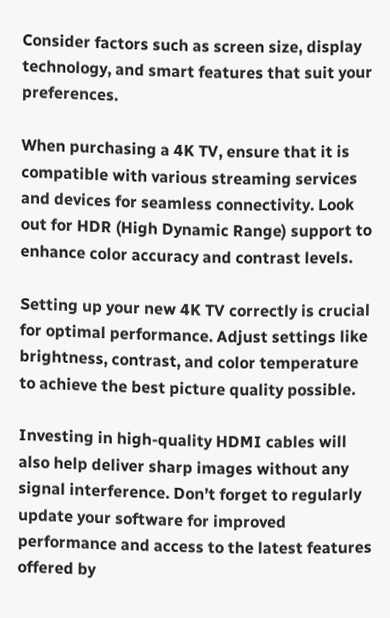Consider factors such as screen size, display technology, and smart features that suit your preferences.

When purchasing a 4K TV, ensure that it is compatible with various streaming services and devices for seamless connectivity. Look out for HDR (High Dynamic Range) support to enhance color accuracy and contrast levels.

Setting up your new 4K TV correctly is crucial for optimal performance. Adjust settings like brightness, contrast, and color temperature to achieve the best picture quality possible.

Investing in high-quality HDMI cables will also help deliver sharp images without any signal interference. Don’t forget to regularly update your software for improved performance and access to the latest features offered by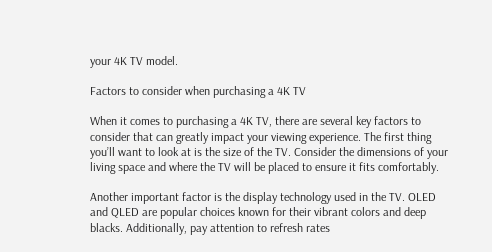your 4K TV model.

Factors to consider when purchasing a 4K TV

When it comes to purchasing a 4K TV, there are several key factors to consider that can greatly impact your viewing experience. The first thing you’ll want to look at is the size of the TV. Consider the dimensions of your living space and where the TV will be placed to ensure it fits comfortably.

Another important factor is the display technology used in the TV. OLED and QLED are popular choices known for their vibrant colors and deep blacks. Additionally, pay attention to refresh rates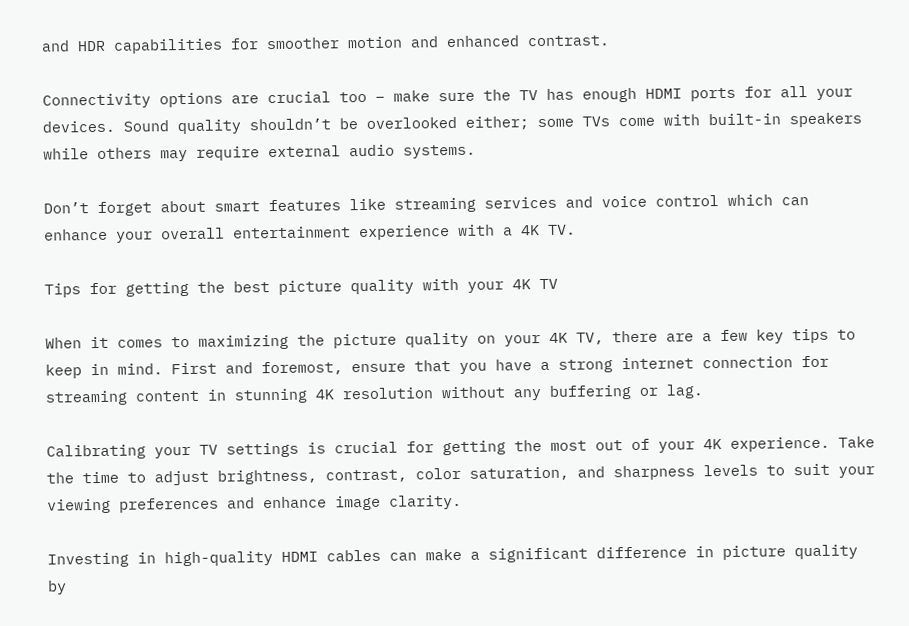and HDR capabilities for smoother motion and enhanced contrast.

Connectivity options are crucial too – make sure the TV has enough HDMI ports for all your devices. Sound quality shouldn’t be overlooked either; some TVs come with built-in speakers while others may require external audio systems.

Don’t forget about smart features like streaming services and voice control which can enhance your overall entertainment experience with a 4K TV.

Tips for getting the best picture quality with your 4K TV

When it comes to maximizing the picture quality on your 4K TV, there are a few key tips to keep in mind. First and foremost, ensure that you have a strong internet connection for streaming content in stunning 4K resolution without any buffering or lag.

Calibrating your TV settings is crucial for getting the most out of your 4K experience. Take the time to adjust brightness, contrast, color saturation, and sharpness levels to suit your viewing preferences and enhance image clarity.

Investing in high-quality HDMI cables can make a significant difference in picture quality by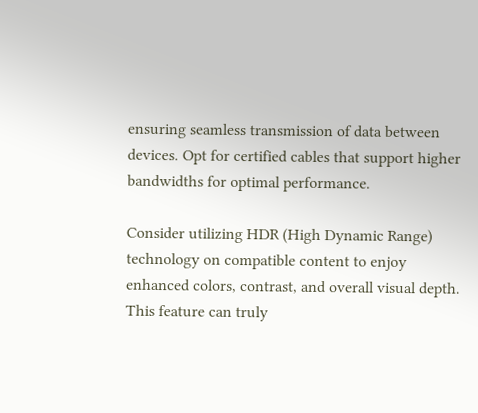ensuring seamless transmission of data between devices. Opt for certified cables that support higher bandwidths for optimal performance.

Consider utilizing HDR (High Dynamic Range) technology on compatible content to enjoy enhanced colors, contrast, and overall visual depth. This feature can truly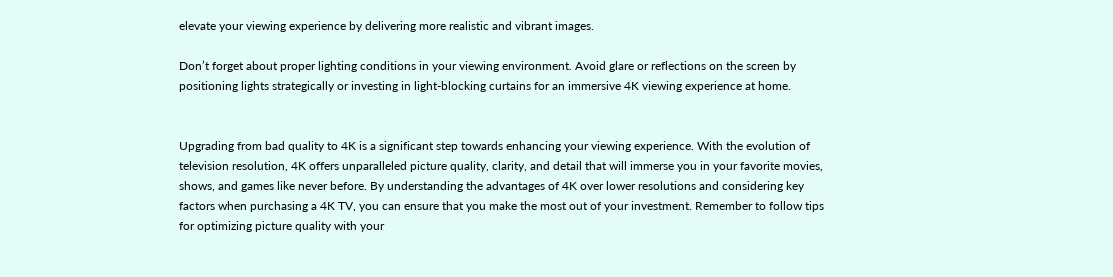elevate your viewing experience by delivering more realistic and vibrant images.

Don’t forget about proper lighting conditions in your viewing environment. Avoid glare or reflections on the screen by positioning lights strategically or investing in light-blocking curtains for an immersive 4K viewing experience at home.


Upgrading from bad quality to 4K is a significant step towards enhancing your viewing experience. With the evolution of television resolution, 4K offers unparalleled picture quality, clarity, and detail that will immerse you in your favorite movies, shows, and games like never before. By understanding the advantages of 4K over lower resolutions and considering key factors when purchasing a 4K TV, you can ensure that you make the most out of your investment. Remember to follow tips for optimizing picture quality with your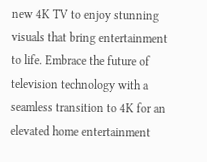new 4K TV to enjoy stunning visuals that bring entertainment to life. Embrace the future of television technology with a seamless transition to 4K for an elevated home entertainment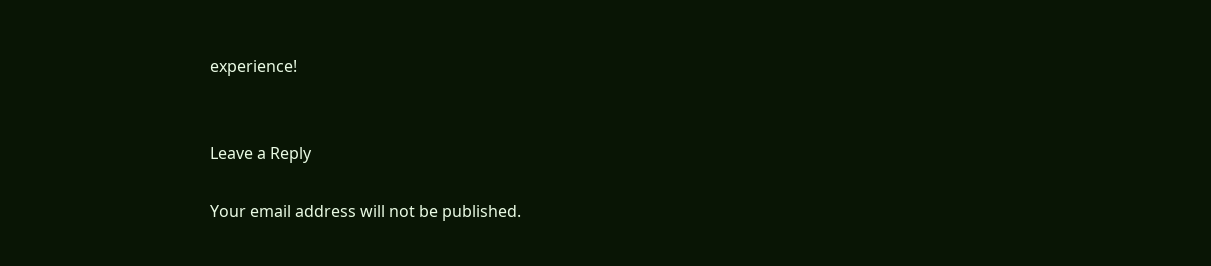experience!


Leave a Reply

Your email address will not be published.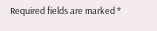Required fields are marked *